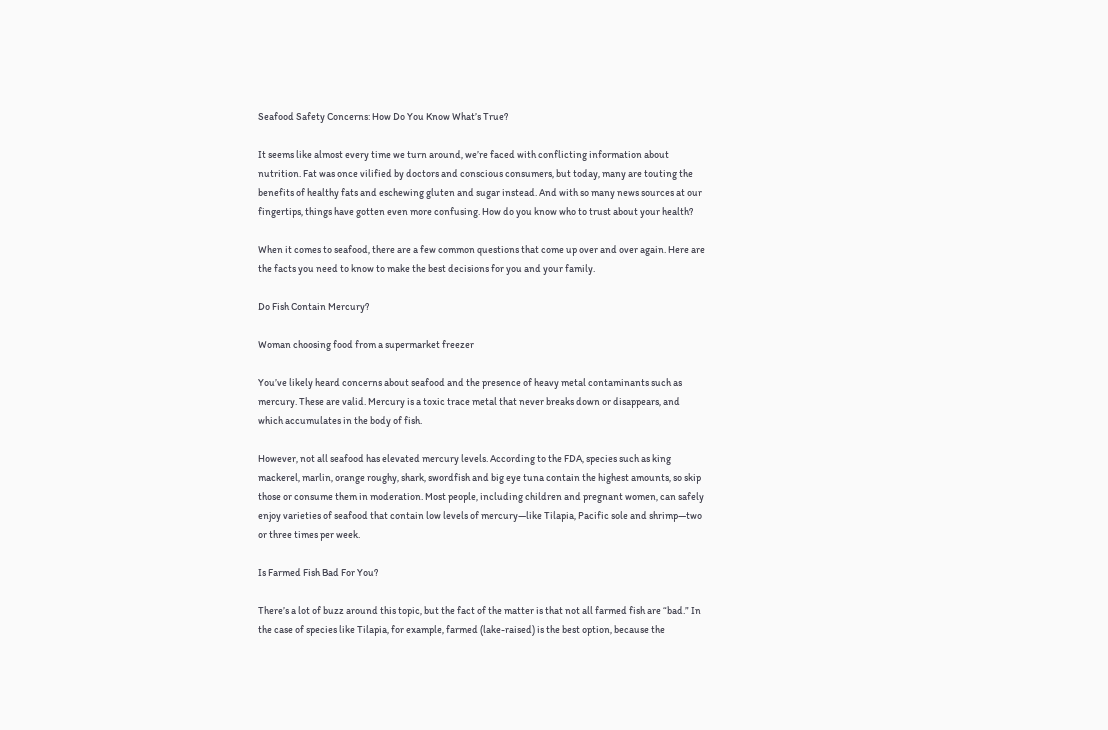Seafood Safety Concerns: How Do You Know What’s True?

It seems like almost every time we turn around, we’re faced with conflicting information about nutrition. Fat was once vilified by doctors and conscious consumers, but today, many are touting the benefits of healthy fats and eschewing gluten and sugar instead. And with so many news sources at our fingertips, things have gotten even more confusing. How do you know who to trust about your health?

When it comes to seafood, there are a few common questions that come up over and over again. Here are the facts you need to know to make the best decisions for you and your family.

Do Fish Contain Mercury?

Woman choosing food from a supermarket freezer

You’ve likely heard concerns about seafood and the presence of heavy metal contaminants such as mercury. These are valid. Mercury is a toxic trace metal that never breaks down or disappears, and which accumulates in the body of fish.

However, not all seafood has elevated mercury levels. According to the FDA, species such as king mackerel, marlin, orange roughy, shark, swordfish and big eye tuna contain the highest amounts, so skip those or consume them in moderation. Most people, including children and pregnant women, can safely enjoy varieties of seafood that contain low levels of mercury—like Tilapia, Pacific sole and shrimp—two or three times per week.

Is Farmed Fish Bad For You?

There’s a lot of buzz around this topic, but the fact of the matter is that not all farmed fish are “bad.” In the case of species like Tilapia, for example, farmed (lake-raised) is the best option, because the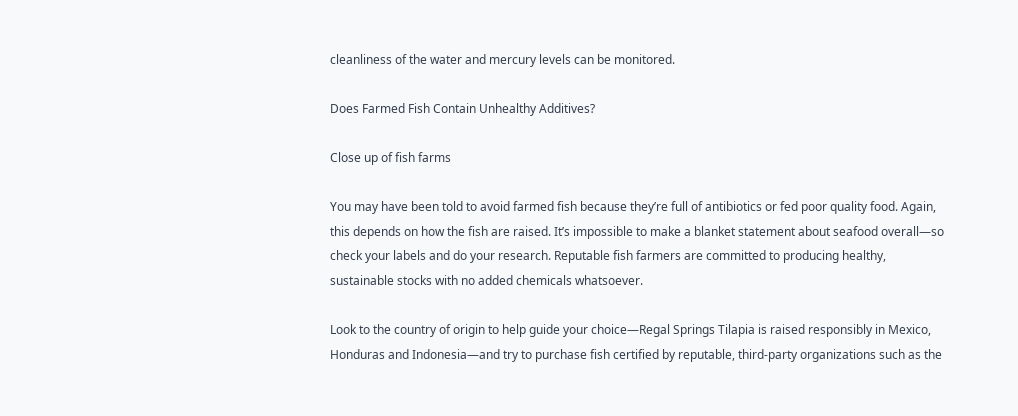cleanliness of the water and mercury levels can be monitored.

Does Farmed Fish Contain Unhealthy Additives?

Close up of fish farms

You may have been told to avoid farmed fish because they’re full of antibiotics or fed poor quality food. Again, this depends on how the fish are raised. It’s impossible to make a blanket statement about seafood overall—so check your labels and do your research. Reputable fish farmers are committed to producing healthy, sustainable stocks with no added chemicals whatsoever.

Look to the country of origin to help guide your choice—Regal Springs Tilapia is raised responsibly in Mexico, Honduras and Indonesia—and try to purchase fish certified by reputable, third-party organizations such as the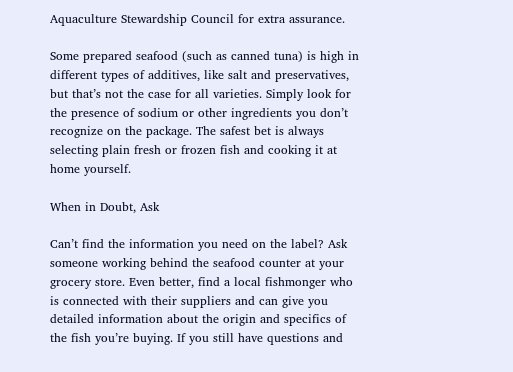Aquaculture Stewardship Council for extra assurance.

Some prepared seafood (such as canned tuna) is high in different types of additives, like salt and preservatives, but that’s not the case for all varieties. Simply look for the presence of sodium or other ingredients you don’t recognize on the package. The safest bet is always selecting plain fresh or frozen fish and cooking it at home yourself.

When in Doubt, Ask

Can’t find the information you need on the label? Ask someone working behind the seafood counter at your grocery store. Even better, find a local fishmonger who is connected with their suppliers and can give you detailed information about the origin and specifics of the fish you’re buying. If you still have questions and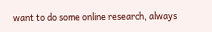want to do some online research, always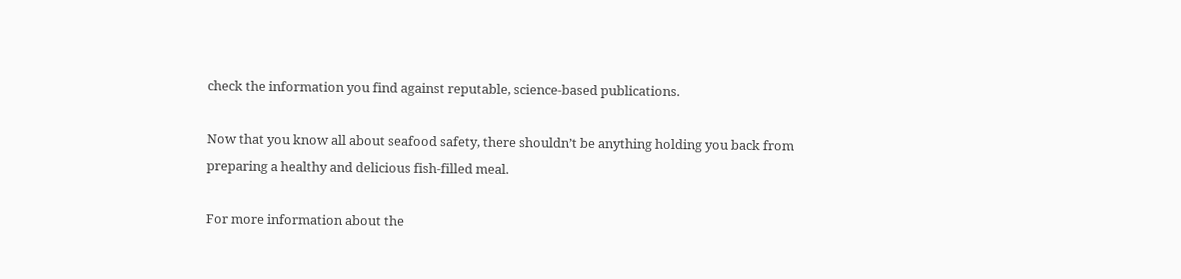check the information you find against reputable, science-based publications.

Now that you know all about seafood safety, there shouldn’t be anything holding you back from preparing a healthy and delicious fish-filled meal.

For more information about the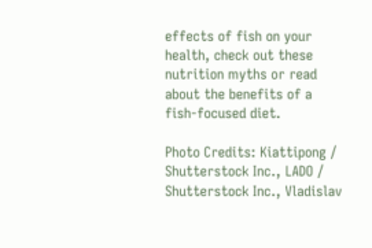effects of fish on your health, check out these nutrition myths or read about the benefits of a fish-focused diet.

Photo Credits: Kiattipong / Shutterstock Inc., LADO / Shutterstock Inc., Vladislav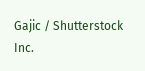Gajic / Shutterstock Inc.